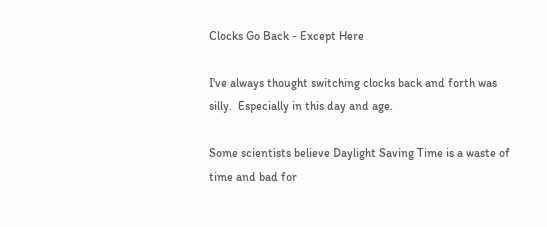Clocks Go Back - Except Here

I've always thought switching clocks back and forth was silly.  Especially in this day and age.

Some scientists believe Daylight Saving Time is a waste of time and bad for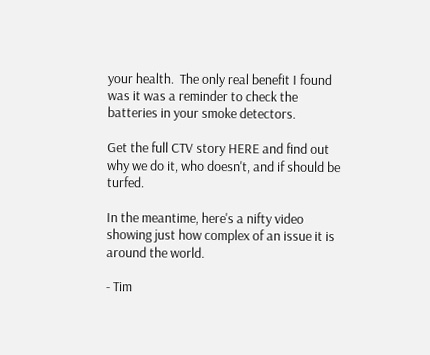your health.  The only real benefit I found was it was a reminder to check the batteries in your smoke detectors.

Get the full CTV story HERE and find out why we do it, who doesn't, and if should be turfed.

In the meantime, here's a nifty video showing just how complex of an issue it is around the world.

- Tim